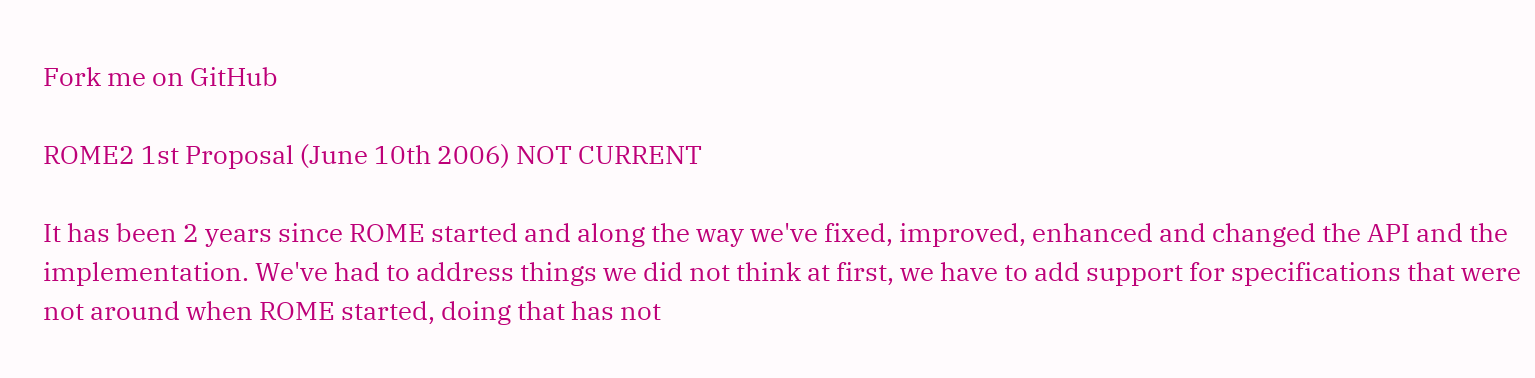Fork me on GitHub

ROME2 1st Proposal (June 10th 2006) NOT CURRENT

It has been 2 years since ROME started and along the way we've fixed, improved, enhanced and changed the API and the implementation. We've had to address things we did not think at first, we have to add support for specifications that were not around when ROME started, doing that has not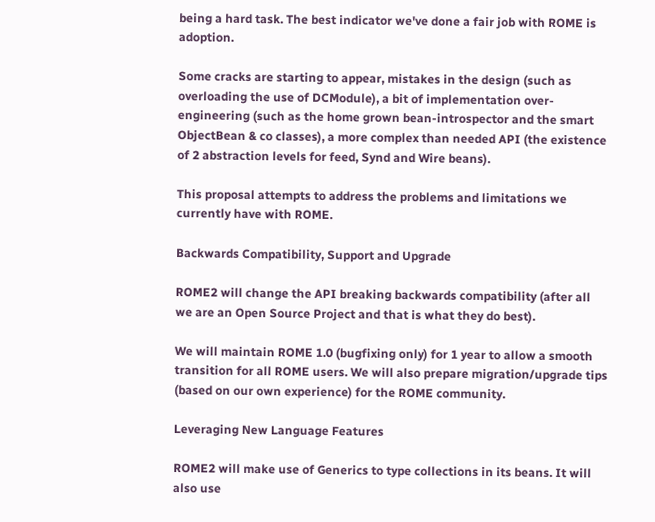being a hard task. The best indicator we've done a fair job with ROME is adoption.

Some cracks are starting to appear, mistakes in the design (such as overloading the use of DCModule), a bit of implementation over-engineering (such as the home grown bean-introspector and the smart ObjectBean & co classes), a more complex than needed API (the existence of 2 abstraction levels for feed, Synd and Wire beans).

This proposal attempts to address the problems and limitations we currently have with ROME.

Backwards Compatibility, Support and Upgrade

ROME2 will change the API breaking backwards compatibility (after all we are an Open Source Project and that is what they do best).

We will maintain ROME 1.0 (bugfixing only) for 1 year to allow a smooth transition for all ROME users. We will also prepare migration/upgrade tips (based on our own experience) for the ROME community.

Leveraging New Language Features

ROME2 will make use of Generics to type collections in its beans. It will also use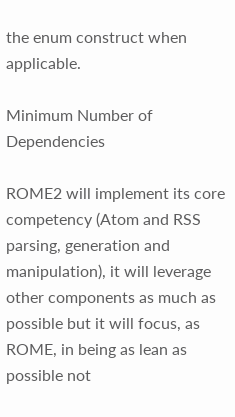the enum construct when applicable.

Minimum Number of Dependencies

ROME2 will implement its core competency (Atom and RSS parsing, generation and manipulation), it will leverage other components as much as possible but it will focus, as ROME, in being as lean as possible not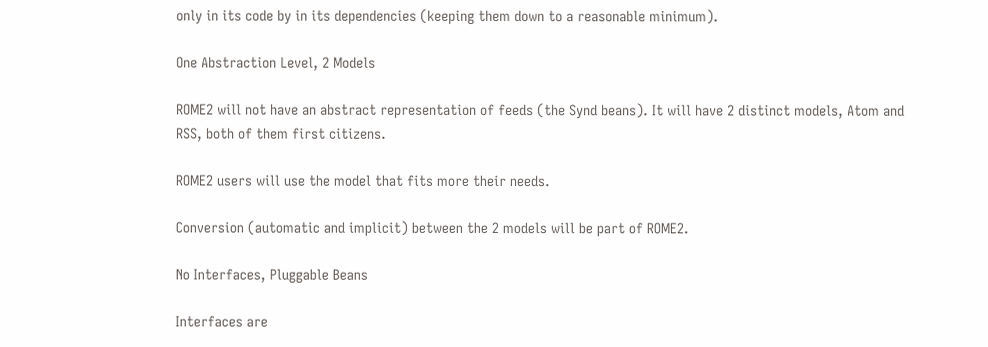only in its code by in its dependencies (keeping them down to a reasonable minimum).

One Abstraction Level, 2 Models

ROME2 will not have an abstract representation of feeds (the Synd beans). It will have 2 distinct models, Atom and RSS, both of them first citizens.

ROME2 users will use the model that fits more their needs.

Conversion (automatic and implicit) between the 2 models will be part of ROME2.

No Interfaces, Pluggable Beans

Interfaces are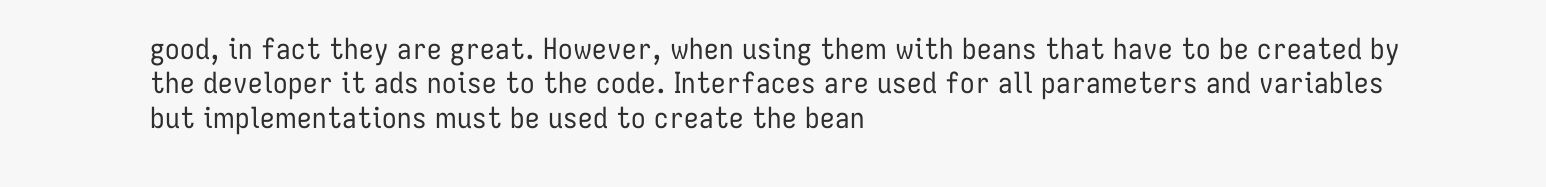good, in fact they are great. However, when using them with beans that have to be created by the developer it ads noise to the code. Interfaces are used for all parameters and variables but implementations must be used to create the bean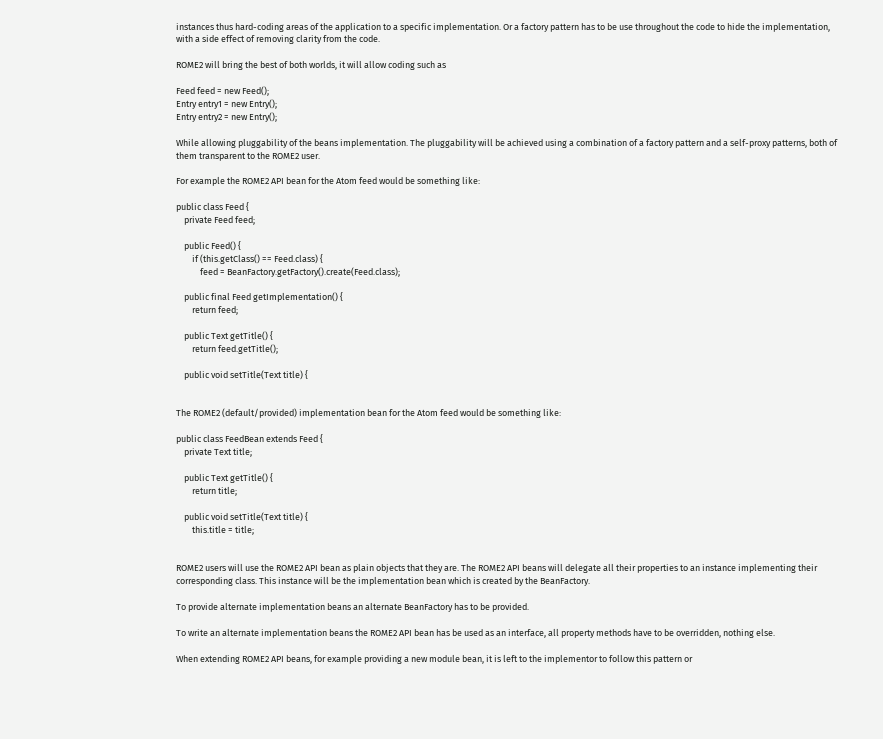instances thus hard-coding areas of the application to a specific implementation. Or a factory pattern has to be use throughout the code to hide the implementation, with a side effect of removing clarity from the code.

ROME2 will bring the best of both worlds, it will allow coding such as

Feed feed = new Feed();
Entry entry1 = new Entry();
Entry entry2 = new Entry();

While allowing pluggability of the beans implementation. The pluggability will be achieved using a combination of a factory pattern and a self-proxy patterns, both of them transparent to the ROME2 user.

For example the ROME2 API bean for the Atom feed would be something like:

public class Feed {
    private Feed feed;

    public Feed() {
        if (this.getClass() == Feed.class) {
            feed = BeanFactory.getFactory().create(Feed.class);

    public final Feed getImplementation() {
        return feed;

    public Text getTitle() {
        return feed.getTitle();

    public void setTitle(Text title) {


The ROME2 (default/provided) implementation bean for the Atom feed would be something like:

public class FeedBean extends Feed {
    private Text title;

    public Text getTitle() {
        return title;

    public void setTitle(Text title) {
        this.title = title;


ROME2 users will use the ROME2 API bean as plain objects that they are. The ROME2 API beans will delegate all their properties to an instance implementing their corresponding class. This instance will be the implementation bean which is created by the BeanFactory.

To provide alternate implementation beans an alternate BeanFactory has to be provided.

To write an alternate implementation beans the ROME2 API bean has be used as an interface, all property methods have to be overridden, nothing else.

When extending ROME2 API beans, for example providing a new module bean, it is left to the implementor to follow this pattern or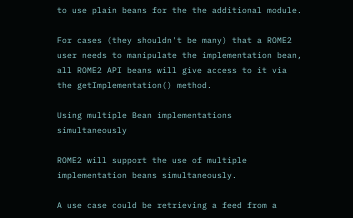to use plain beans for the the additional module.

For cases (they shouldn't be many) that a ROME2 user needs to manipulate the implementation bean, all ROME2 API beans will give access to it via the getImplementation() method.

Using multiple Bean implementations simultaneously

ROME2 will support the use of multiple implementation beans simultaneously.

A use case could be retrieving a feed from a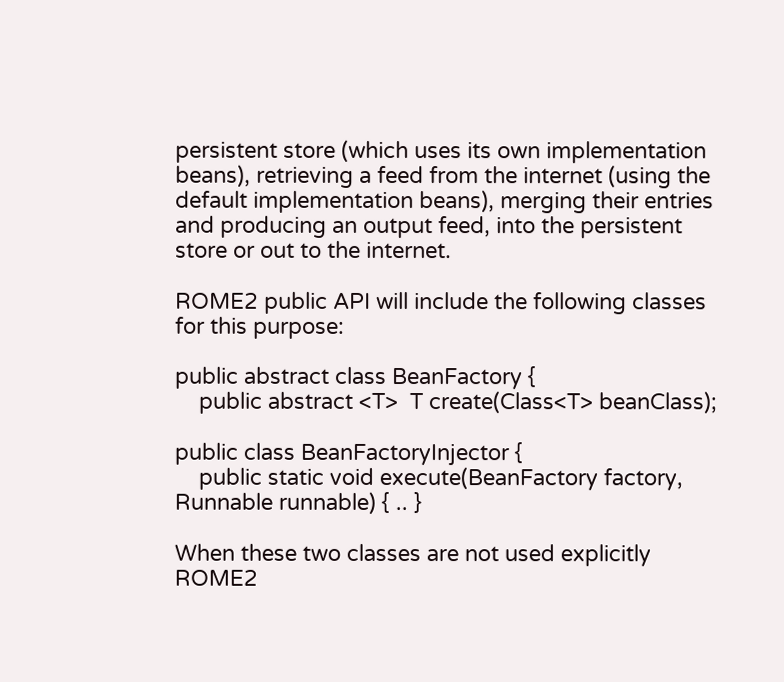persistent store (which uses its own implementation beans), retrieving a feed from the internet (using the default implementation beans), merging their entries and producing an output feed, into the persistent store or out to the internet.

ROME2 public API will include the following classes for this purpose:

public abstract class BeanFactory {
    public abstract <T>  T create(Class<T> beanClass);

public class BeanFactoryInjector {
    public static void execute(BeanFactory factory, Runnable runnable) { .. }

When these two classes are not used explicitly ROME2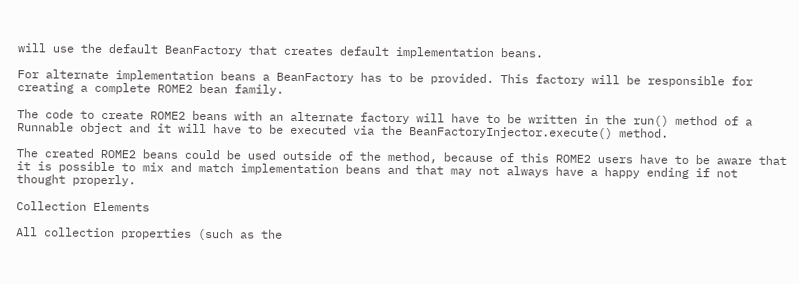will use the default BeanFactory that creates default implementation beans.

For alternate implementation beans a BeanFactory has to be provided. This factory will be responsible for creating a complete ROME2 bean family.

The code to create ROME2 beans with an alternate factory will have to be written in the run() method of a Runnable object and it will have to be executed via the BeanFactoryInjector.execute() method.

The created ROME2 beans could be used outside of the method, because of this ROME2 users have to be aware that it is possible to mix and match implementation beans and that may not always have a happy ending if not thought properly.

Collection Elements

All collection properties (such as the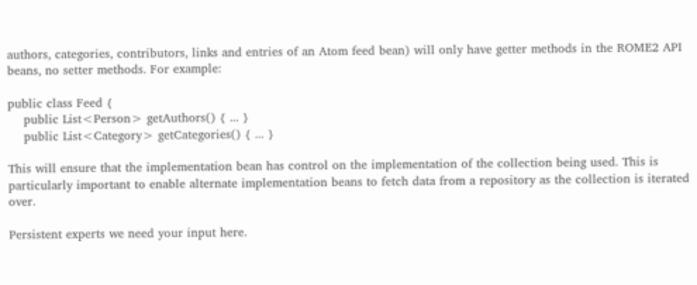authors, categories, contributors, links and entries of an Atom feed bean) will only have getter methods in the ROME2 API beans, no setter methods. For example:

public class Feed {
    public List<Person> getAuthors() { ... }
    public List<Category> getCategories() { ... }

This will ensure that the implementation bean has control on the implementation of the collection being used. This is particularly important to enable alternate implementation beans to fetch data from a repository as the collection is iterated over.

Persistent experts we need your input here.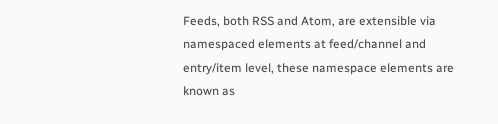Feeds, both RSS and Atom, are extensible via namespaced elements at feed/channel and entry/item level, these namespace elements are known as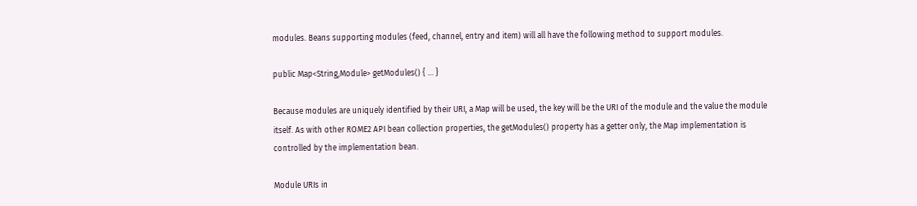modules. Beans supporting modules (feed, channel, entry and item) will all have the following method to support modules.

public Map<String,Module> getModules() { ... }

Because modules are uniquely identified by their URI, a Map will be used, the key will be the URI of the module and the value the module itself. As with other ROME2 API bean collection properties, the getModules() property has a getter only, the Map implementation is controlled by the implementation bean.

Module URIs in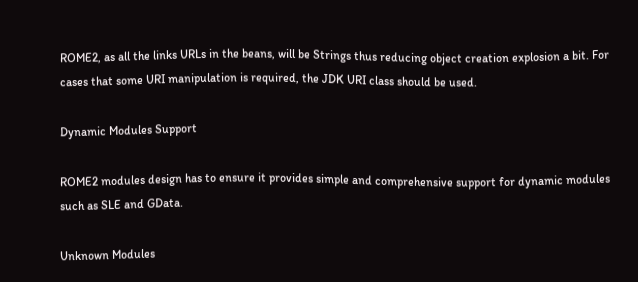ROME2, as all the links URLs in the beans, will be Strings thus reducing object creation explosion a bit. For cases that some URI manipulation is required, the JDK URI class should be used.

Dynamic Modules Support

ROME2 modules design has to ensure it provides simple and comprehensive support for dynamic modules such as SLE and GData.

Unknown Modules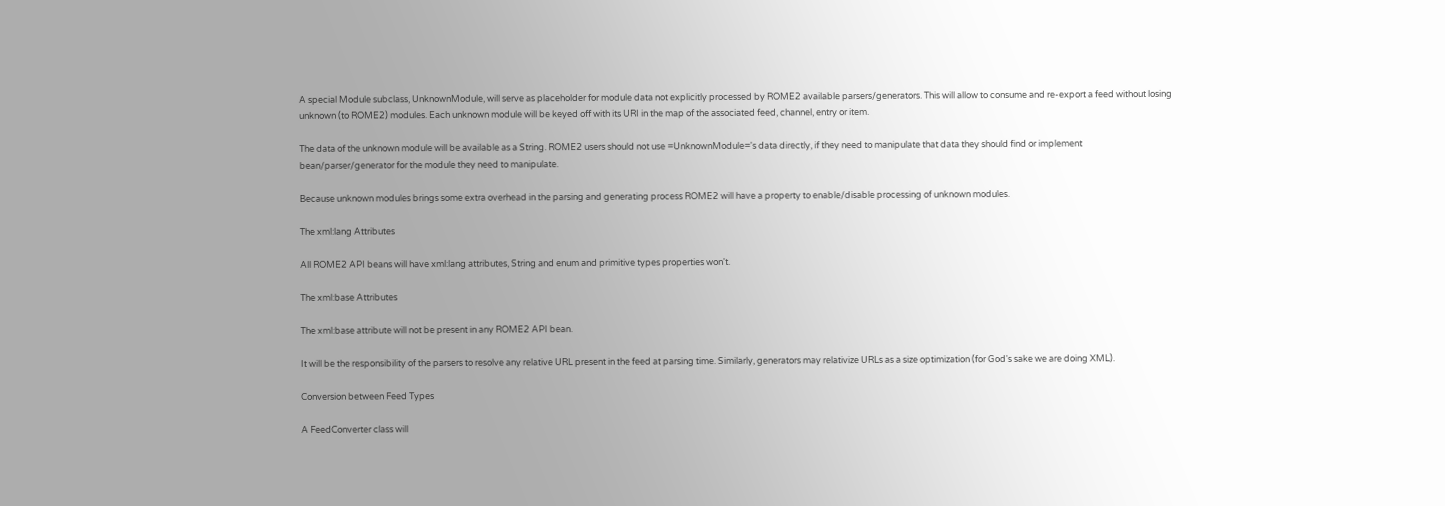A special Module subclass, UnknownModule, will serve as placeholder for module data not explicitly processed by ROME2 available parsers/generators. This will allow to consume and re-export a feed without losing unknown (to ROME2) modules. Each unknown module will be keyed off with its URI in the map of the associated feed, channel, entry or item.

The data of the unknown module will be available as a String. ROME2 users should not use =UnknownModule='s data directly, if they need to manipulate that data they should find or implement bean/parser/generator for the module they need to manipulate.

Because unknown modules brings some extra overhead in the parsing and generating process ROME2 will have a property to enable/disable processing of unknown modules.

The xml:lang Attributes

All ROME2 API beans will have xml:lang attributes, String and enum and primitive types properties won't.

The xml:base Attributes

The xml:base attribute will not be present in any ROME2 API bean.

It will be the responsibility of the parsers to resolve any relative URL present in the feed at parsing time. Similarly, generators may relativize URLs as a size optimization (for God's sake we are doing XML).

Conversion between Feed Types

A FeedConverter class will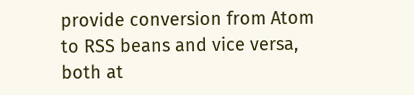provide conversion from Atom to RSS beans and vice versa, both at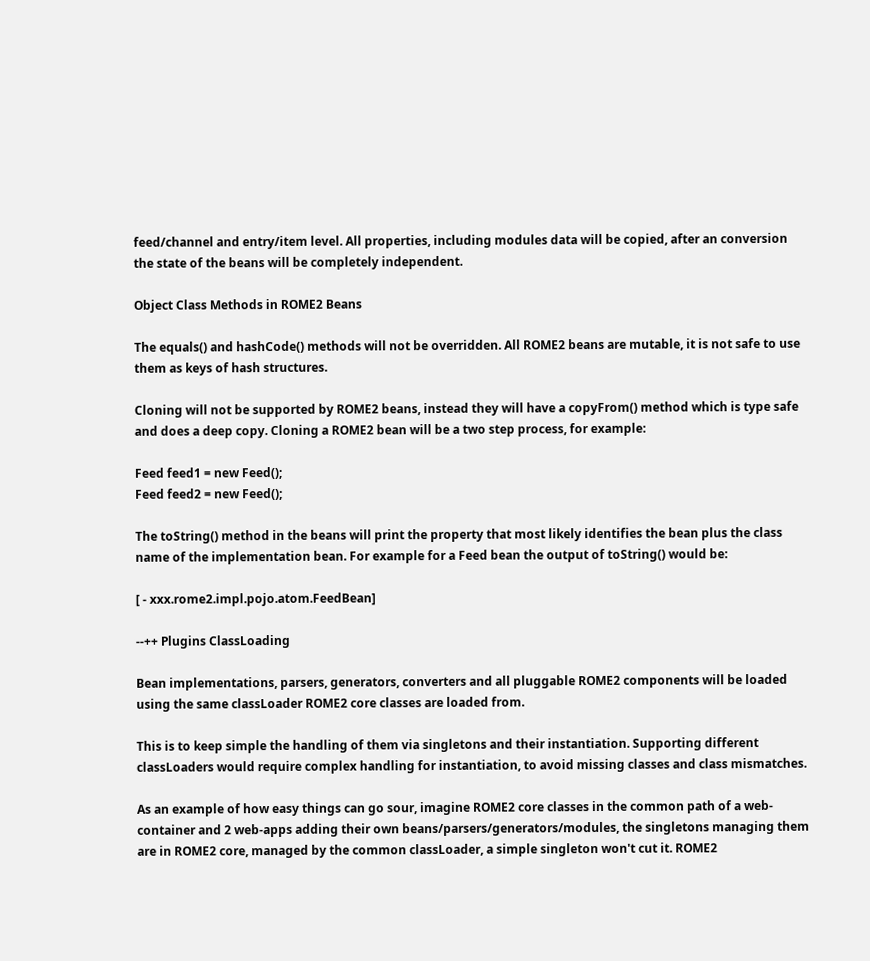feed/channel and entry/item level. All properties, including modules data will be copied, after an conversion the state of the beans will be completely independent.

Object Class Methods in ROME2 Beans

The equals() and hashCode() methods will not be overridden. All ROME2 beans are mutable, it is not safe to use them as keys of hash structures.

Cloning will not be supported by ROME2 beans, instead they will have a copyFrom() method which is type safe and does a deep copy. Cloning a ROME2 bean will be a two step process, for example:

Feed feed1 = new Feed();
Feed feed2 = new Feed();

The toString() method in the beans will print the property that most likely identifies the bean plus the class name of the implementation bean. For example for a Feed bean the output of toString() would be:

[ - xxx.rome2.impl.pojo.atom.FeedBean]

--++ Plugins ClassLoading

Bean implementations, parsers, generators, converters and all pluggable ROME2 components will be loaded using the same classLoader ROME2 core classes are loaded from.

This is to keep simple the handling of them via singletons and their instantiation. Supporting different classLoaders would require complex handling for instantiation, to avoid missing classes and class mismatches.

As an example of how easy things can go sour, imagine ROME2 core classes in the common path of a web-container and 2 web-apps adding their own beans/parsers/generators/modules, the singletons managing them are in ROME2 core, managed by the common classLoader, a simple singleton won't cut it. ROME2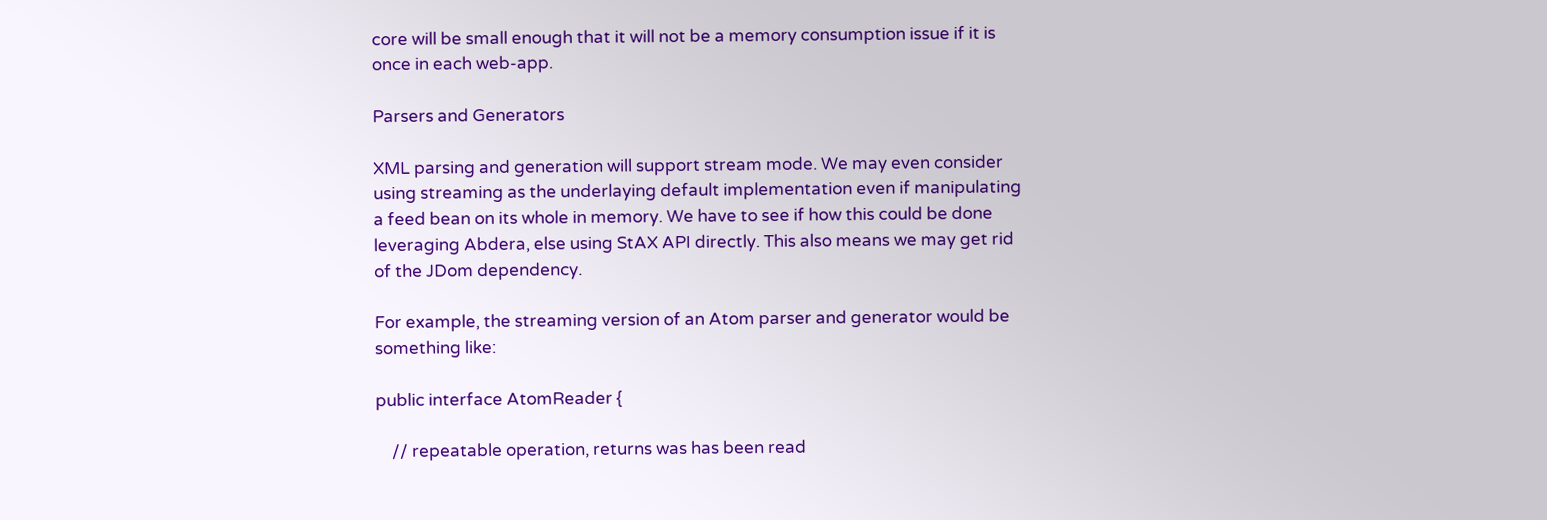core will be small enough that it will not be a memory consumption issue if it is once in each web-app.

Parsers and Generators

XML parsing and generation will support stream mode. We may even consider using streaming as the underlaying default implementation even if manipulating a feed bean on its whole in memory. We have to see if how this could be done leveraging Abdera, else using StAX API directly. This also means we may get rid of the JDom dependency.

For example, the streaming version of an Atom parser and generator would be something like:

public interface AtomReader {

    // repeatable operation, returns was has been read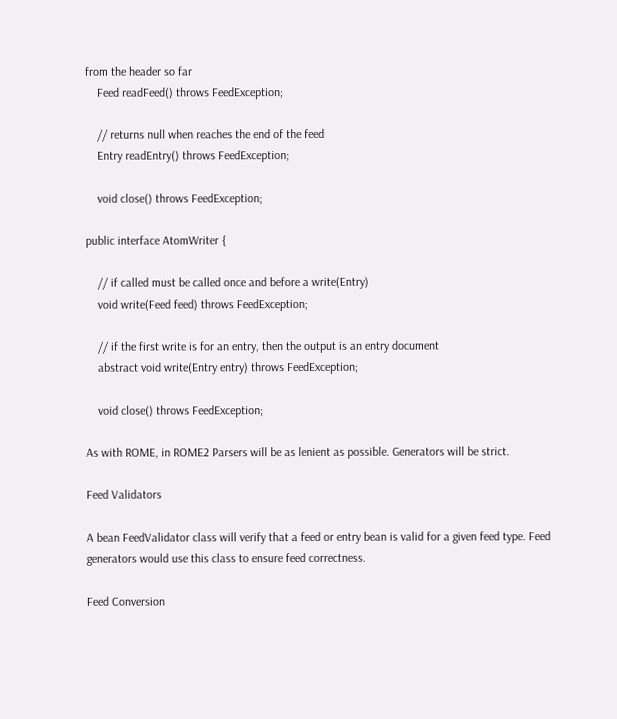from the header so far
    Feed readFeed() throws FeedException;

    // returns null when reaches the end of the feed
    Entry readEntry() throws FeedException;

    void close() throws FeedException;

public interface AtomWriter {

    // if called must be called once and before a write(Entry)
    void write(Feed feed) throws FeedException;

    // if the first write is for an entry, then the output is an entry document
    abstract void write(Entry entry) throws FeedException;

    void close() throws FeedException;

As with ROME, in ROME2 Parsers will be as lenient as possible. Generators will be strict.

Feed Validators

A bean FeedValidator class will verify that a feed or entry bean is valid for a given feed type. Feed generators would use this class to ensure feed correctness.

Feed Conversion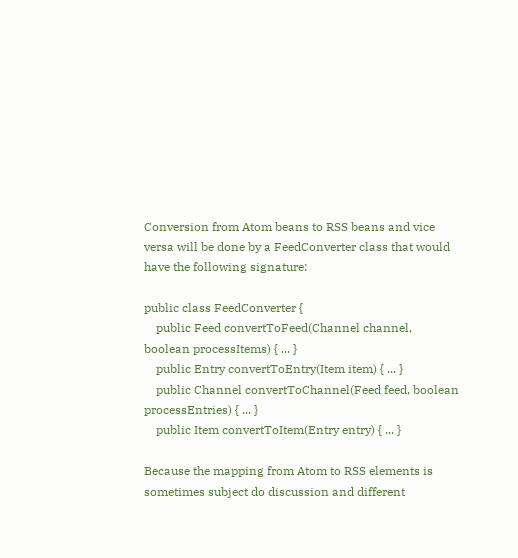Conversion from Atom beans to RSS beans and vice versa will be done by a FeedConverter class that would have the following signature:

public class FeedConverter {
    public Feed convertToFeed(Channel channel, boolean processItems) { ... }
    public Entry convertToEntry(Item item) { ... }
    public Channel convertToChannel(Feed feed, boolean processEntries) { ... }
    public Item convertToItem(Entry entry) { ... }

Because the mapping from Atom to RSS elements is sometimes subject do discussion and different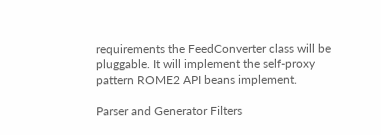requirements the FeedConverter class will be pluggable. It will implement the self-proxy pattern ROME2 API beans implement.

Parser and Generator Filters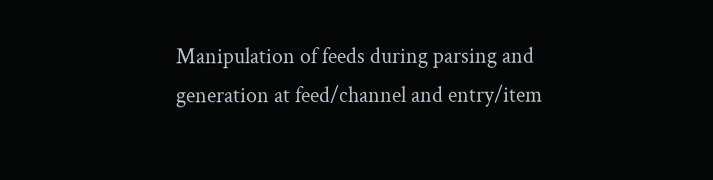Manipulation of feeds during parsing and generation at feed/channel and entry/item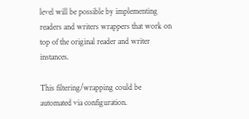level will be possible by implementing readers and writers wrappers that work on top of the original reader and writer instances.

This filtering/wrapping could be automated via configuration.